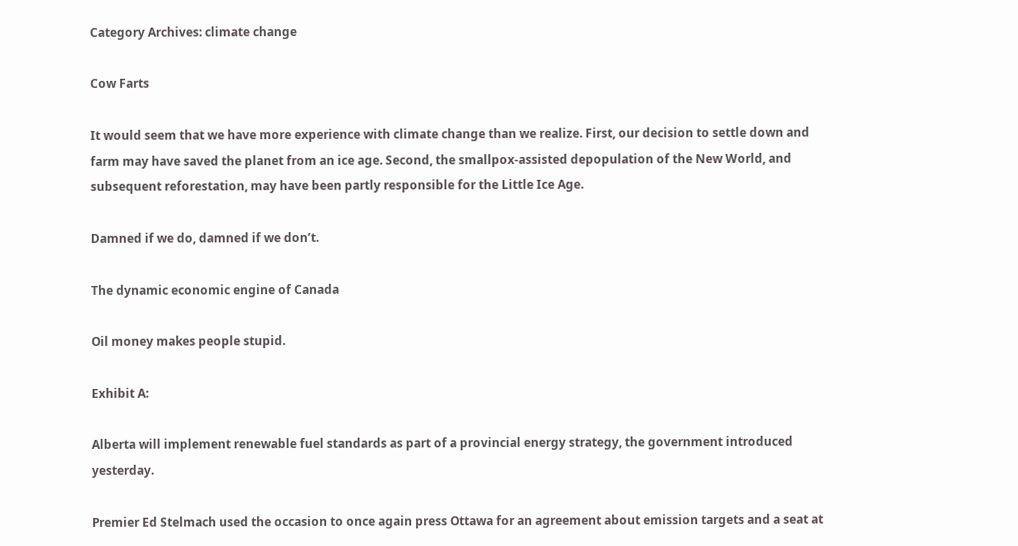Category Archives: climate change

Cow Farts

It would seem that we have more experience with climate change than we realize. First, our decision to settle down and farm may have saved the planet from an ice age. Second, the smallpox-assisted depopulation of the New World, and subsequent reforestation, may have been partly responsible for the Little Ice Age.

Damned if we do, damned if we don’t.

The dynamic economic engine of Canada

Oil money makes people stupid.

Exhibit A:

Alberta will implement renewable fuel standards as part of a provincial energy strategy, the government introduced yesterday.

Premier Ed Stelmach used the occasion to once again press Ottawa for an agreement about emission targets and a seat at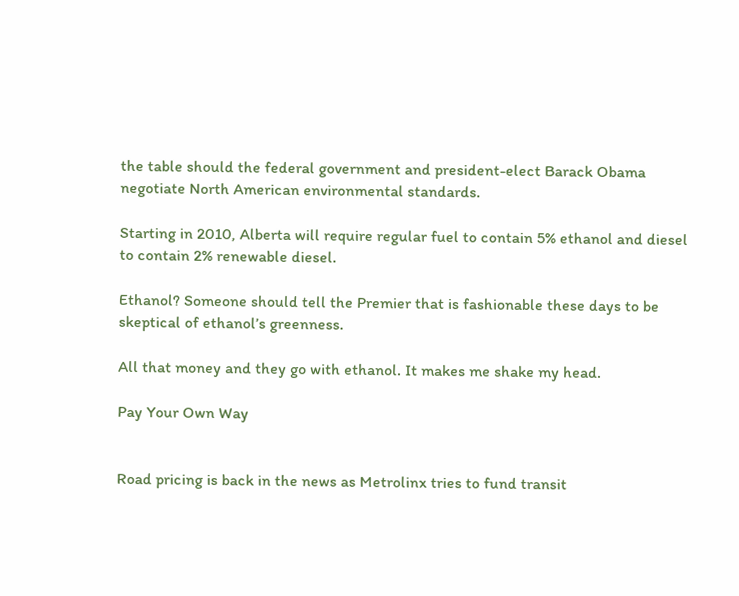the table should the federal government and president-elect Barack Obama negotiate North American environmental standards.

Starting in 2010, Alberta will require regular fuel to contain 5% ethanol and diesel to contain 2% renewable diesel.

Ethanol? Someone should tell the Premier that is fashionable these days to be skeptical of ethanol’s greenness.

All that money and they go with ethanol. It makes me shake my head.

Pay Your Own Way


Road pricing is back in the news as Metrolinx tries to fund transit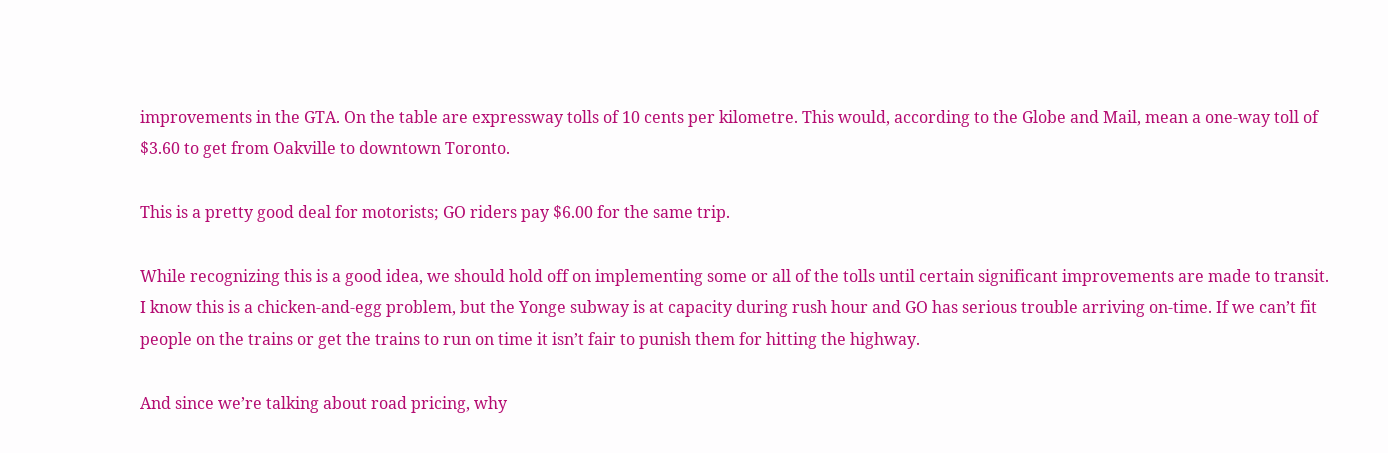improvements in the GTA. On the table are expressway tolls of 10 cents per kilometre. This would, according to the Globe and Mail, mean a one-way toll of $3.60 to get from Oakville to downtown Toronto.

This is a pretty good deal for motorists; GO riders pay $6.00 for the same trip.

While recognizing this is a good idea, we should hold off on implementing some or all of the tolls until certain significant improvements are made to transit. I know this is a chicken-and-egg problem, but the Yonge subway is at capacity during rush hour and GO has serious trouble arriving on-time. If we can’t fit people on the trains or get the trains to run on time it isn’t fair to punish them for hitting the highway.

And since we’re talking about road pricing, why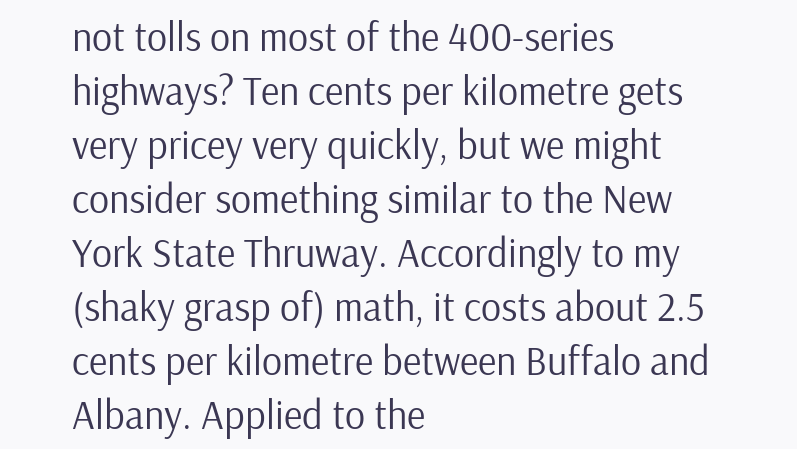not tolls on most of the 400-series highways? Ten cents per kilometre gets very pricey very quickly, but we might consider something similar to the New York State Thruway. Accordingly to my (shaky grasp of) math, it costs about 2.5 cents per kilometre between Buffalo and Albany. Applied to the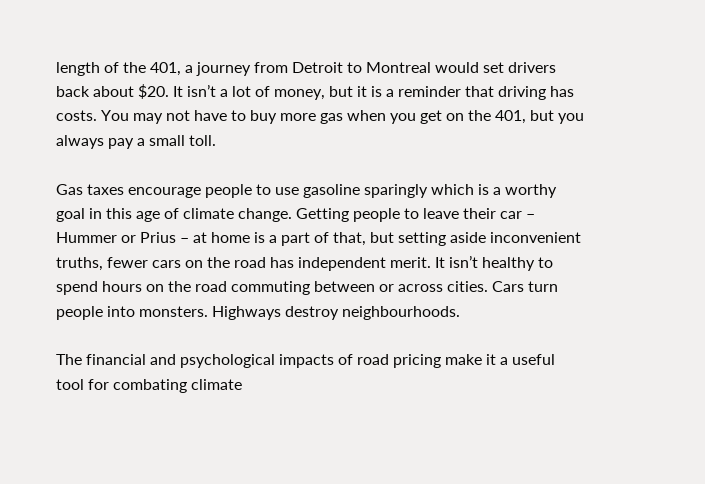length of the 401, a journey from Detroit to Montreal would set drivers back about $20. It isn’t a lot of money, but it is a reminder that driving has costs. You may not have to buy more gas when you get on the 401, but you always pay a small toll.

Gas taxes encourage people to use gasoline sparingly which is a worthy goal in this age of climate change. Getting people to leave their car – Hummer or Prius – at home is a part of that, but setting aside inconvenient truths, fewer cars on the road has independent merit. It isn’t healthy to spend hours on the road commuting between or across cities. Cars turn people into monsters. Highways destroy neighbourhoods.

The financial and psychological impacts of road pricing make it a useful tool for combating climate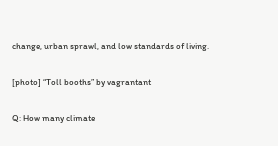change, urban sprawl, and low standards of living.

[photo] “Toll booths” by vagrantant

Q: How many climate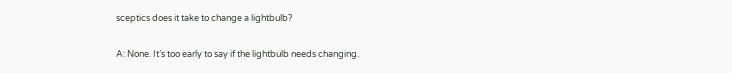sceptics does it take to change a lightbulb?

A: None. It’s too early to say if the lightbulb needs changing.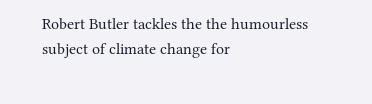Robert Butler tackles the the humourless subject of climate change for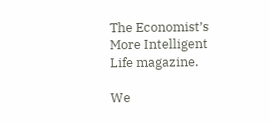The Economist’s More Intelligent Life magazine.

We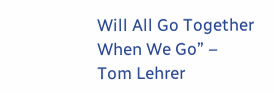Will All Go Together When We Go” – Tom Lehrer